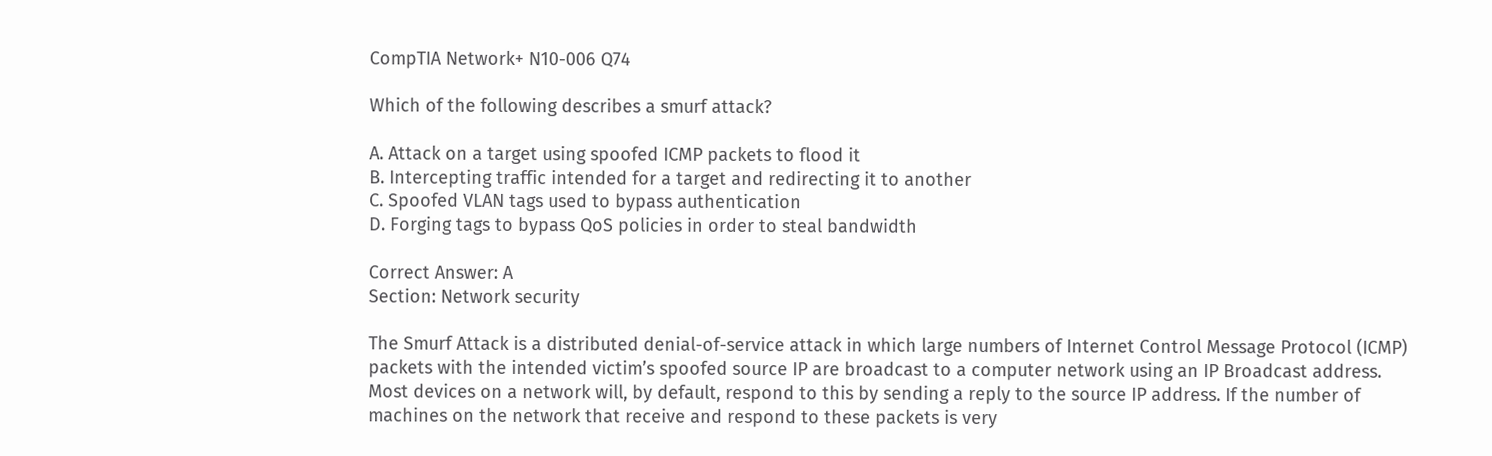CompTIA Network+ N10-006 Q74

Which of the following describes a smurf attack?

A. Attack on a target using spoofed ICMP packets to flood it
B. Intercepting traffic intended for a target and redirecting it to another
C. Spoofed VLAN tags used to bypass authentication
D. Forging tags to bypass QoS policies in order to steal bandwidth

Correct Answer: A
Section: Network security

The Smurf Attack is a distributed denial-of-service attack in which large numbers of Internet Control Message Protocol (ICMP) packets with the intended victim’s spoofed source IP are broadcast to a computer network using an IP Broadcast address.
Most devices on a network will, by default, respond to this by sending a reply to the source IP address. If the number of machines on the network that receive and respond to these packets is very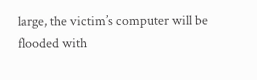large, the victim’s computer will be flooded with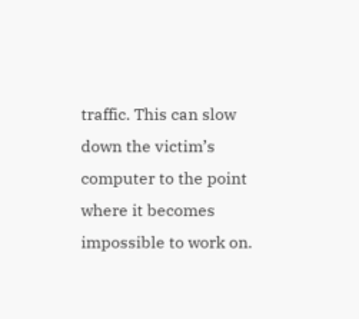traffic. This can slow down the victim’s computer to the point where it becomes impossible to work on.